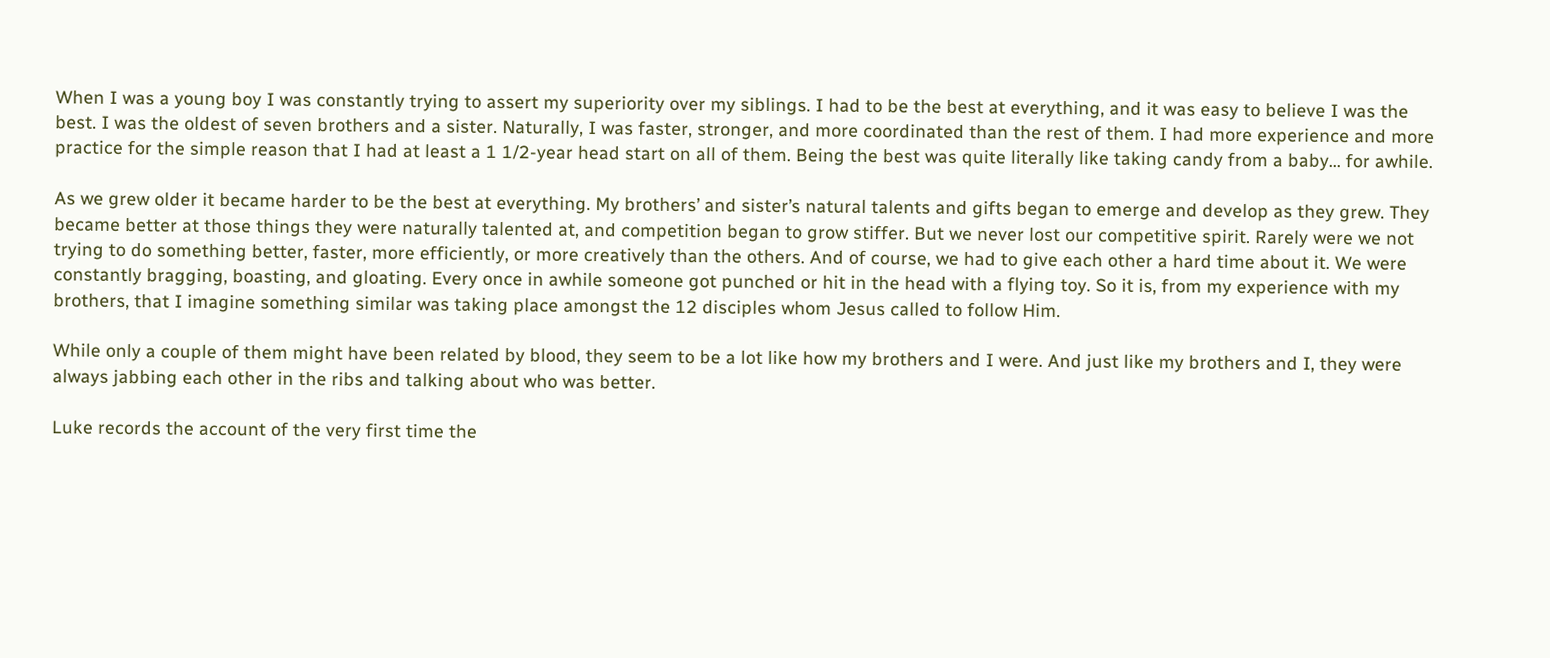When I was a young boy I was constantly trying to assert my superiority over my siblings. I had to be the best at everything, and it was easy to believe I was the best. I was the oldest of seven brothers and a sister. Naturally, I was faster, stronger, and more coordinated than the rest of them. I had more experience and more practice for the simple reason that I had at least a 1 1/2-year head start on all of them. Being the best was quite literally like taking candy from a baby... for awhile.

As we grew older it became harder to be the best at everything. My brothers’ and sister’s natural talents and gifts began to emerge and develop as they grew. They became better at those things they were naturally talented at, and competition began to grow stiffer. But we never lost our competitive spirit. Rarely were we not trying to do something better, faster, more efficiently, or more creatively than the others. And of course, we had to give each other a hard time about it. We were constantly bragging, boasting, and gloating. Every once in awhile someone got punched or hit in the head with a flying toy. So it is, from my experience with my brothers, that I imagine something similar was taking place amongst the 12 disciples whom Jesus called to follow Him.

While only a couple of them might have been related by blood, they seem to be a lot like how my brothers and I were. And just like my brothers and I, they were always jabbing each other in the ribs and talking about who was better.

Luke records the account of the very first time the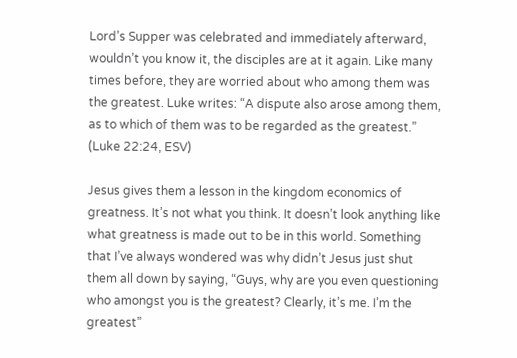Lord’s Supper was celebrated and immediately afterward, wouldn’t you know it, the disciples are at it again. Like many times before, they are worried about who among them was the greatest. Luke writes: “A dispute also arose among them, as to which of them was to be regarded as the greatest.” (Luke 22:24, ESV)

Jesus gives them a lesson in the kingdom economics of greatness. It’s not what you think. It doesn’t look anything like what greatness is made out to be in this world. Something that I’ve always wondered was why didn’t Jesus just shut them all down by saying, “Guys, why are you even questioning who amongst you is the greatest? Clearly, it’s me. I’m the greatest”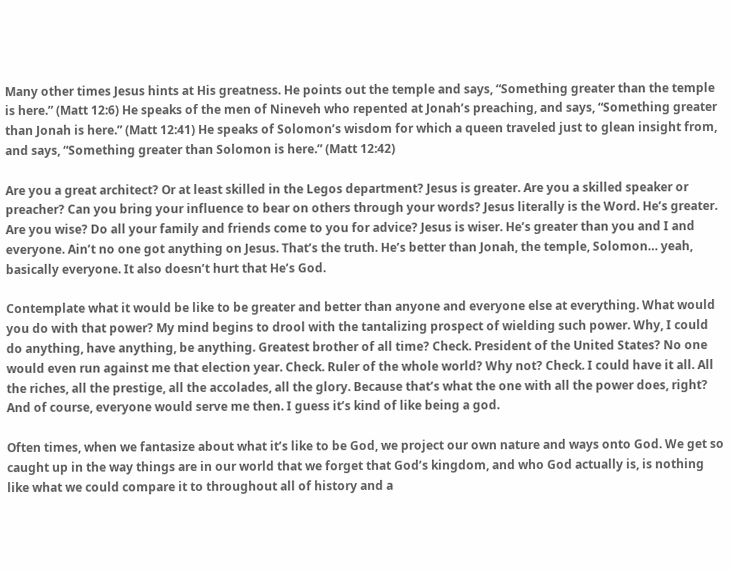Many other times Jesus hints at His greatness. He points out the temple and says, “Something greater than the temple is here.” (Matt 12:6) He speaks of the men of Nineveh who repented at Jonah’s preaching, and says, “Something greater than Jonah is here.” (Matt 12:41) He speaks of Solomon’s wisdom for which a queen traveled just to glean insight from, and says, “Something greater than Solomon is here.” (Matt 12:42)

Are you a great architect? Or at least skilled in the Legos department? Jesus is greater. Are you a skilled speaker or preacher? Can you bring your influence to bear on others through your words? Jesus literally is the Word. He’s greater. Are you wise? Do all your family and friends come to you for advice? Jesus is wiser. He’s greater than you and I and everyone. Ain’t no one got anything on Jesus. That’s the truth. He’s better than Jonah, the temple, Solomon… yeah, basically everyone. It also doesn’t hurt that He’s God.

Contemplate what it would be like to be greater and better than anyone and everyone else at everything. What would you do with that power? My mind begins to drool with the tantalizing prospect of wielding such power. Why, I could do anything, have anything, be anything. Greatest brother of all time? Check. President of the United States? No one would even run against me that election year. Check. Ruler of the whole world? Why not? Check. I could have it all. All the riches, all the prestige, all the accolades, all the glory. Because that’s what the one with all the power does, right? And of course, everyone would serve me then. I guess it’s kind of like being a god.

Often times, when we fantasize about what it’s like to be God, we project our own nature and ways onto God. We get so caught up in the way things are in our world that we forget that God’s kingdom, and who God actually is, is nothing like what we could compare it to throughout all of history and a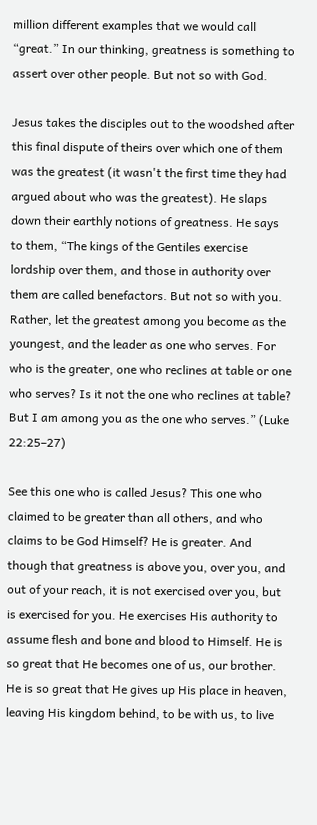million different examples that we would call “great.” In our thinking, greatness is something to assert over other people. But not so with God.

Jesus takes the disciples out to the woodshed after this final dispute of theirs over which one of them was the greatest (it wasn't the first time they had argued about who was the greatest). He slaps down their earthly notions of greatness. He says to them, “The kings of the Gentiles exercise lordship over them, and those in authority over them are called benefactors. But not so with you. Rather, let the greatest among you become as the youngest, and the leader as one who serves. For who is the greater, one who reclines at table or one who serves? Is it not the one who reclines at table? But I am among you as the one who serves.” (Luke 22:25–27)

See this one who is called Jesus? This one who claimed to be greater than all others, and who claims to be God Himself? He is greater. And though that greatness is above you, over you, and out of your reach, it is not exercised over you, but is exercised for you. He exercises His authority to assume flesh and bone and blood to Himself. He is so great that He becomes one of us, our brother. He is so great that He gives up His place in heaven, leaving His kingdom behind, to be with us, to live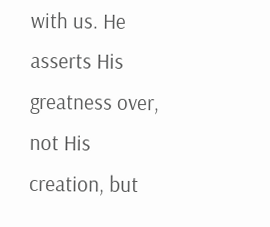with us. He asserts His greatness over, not His creation, but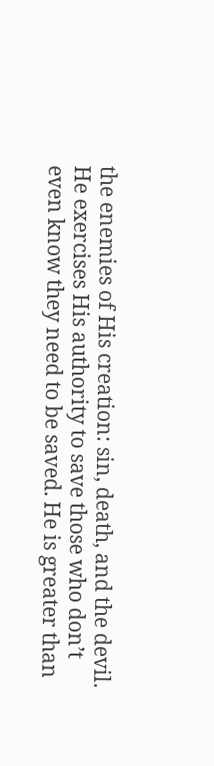the enemies of His creation: sin, death, and the devil. He exercises His authority to save those who don’t even know they need to be saved. He is greater than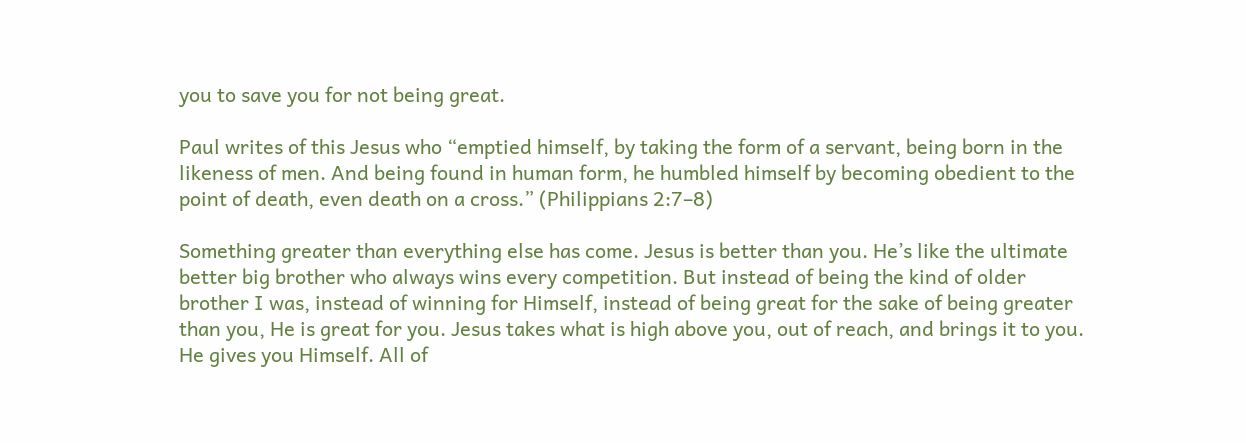you to save you for not being great.

Paul writes of this Jesus who “emptied himself, by taking the form of a servant, being born in the likeness of men. And being found in human form, he humbled himself by becoming obedient to the point of death, even death on a cross.” (Philippians 2:7–8)

Something greater than everything else has come. Jesus is better than you. He’s like the ultimate better big brother who always wins every competition. But instead of being the kind of older brother I was, instead of winning for Himself, instead of being great for the sake of being greater than you, He is great for you. Jesus takes what is high above you, out of reach, and brings it to you. He gives you Himself. All of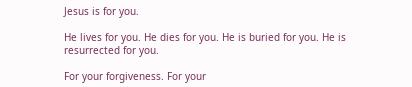Jesus is for you.

He lives for you. He dies for you. He is buried for you. He is resurrected for you.

For your forgiveness. For your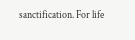sanctification. For life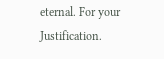eternal. For your Justification.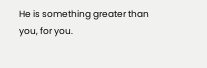He is something greater than you, for you.